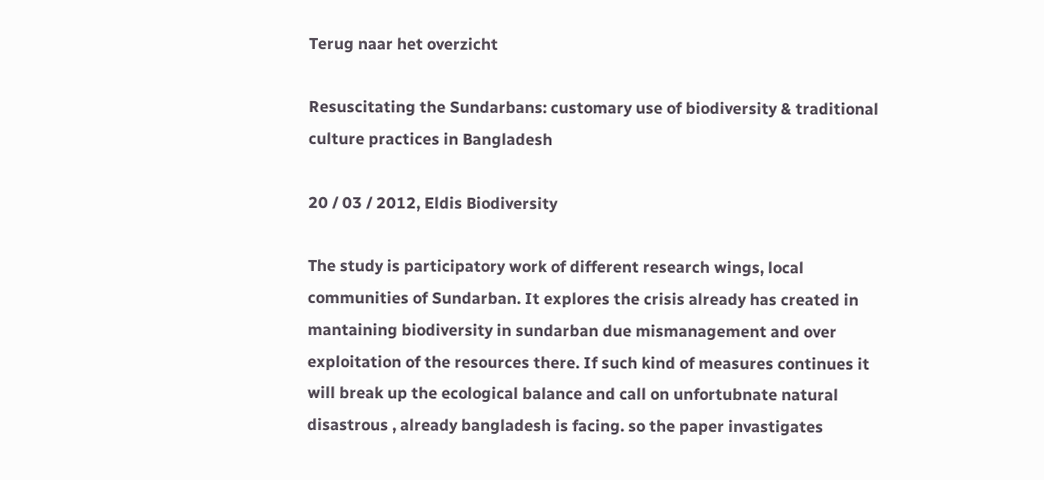Terug naar het overzicht

Resuscitating the Sundarbans: customary use of biodiversity & traditional culture practices in Bangladesh

20 / 03 / 2012, Eldis Biodiversity

The study is participatory work of different research wings, local communities of Sundarban. It explores the crisis already has created in mantaining biodiversity in sundarban due mismanagement and over exploitation of the resources there. If such kind of measures continues it will break up the ecological balance and call on unfortubnate natural disastrous , already bangladesh is facing. so the paper invastigates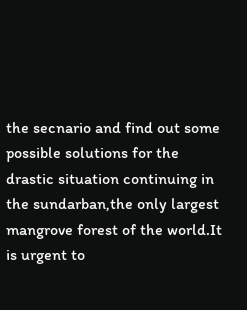the secnario and find out some possible solutions for the drastic situation continuing in the sundarban,the only largest mangrove forest of the world.It is urgent to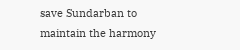save Sundarban to maintain the harmony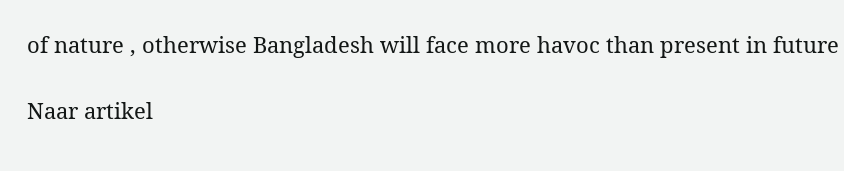of nature , otherwise Bangladesh will face more havoc than present in future

Naar artikel